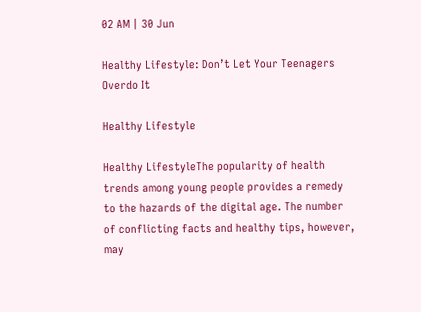02 AM | 30 Jun

Healthy Lifestyle: Don’t Let Your Teenagers Overdo It

Healthy Lifestyle

Healthy LifestyleThe popularity of health trends among young people provides a remedy to the hazards of the digital age. The number of conflicting facts and healthy tips, however, may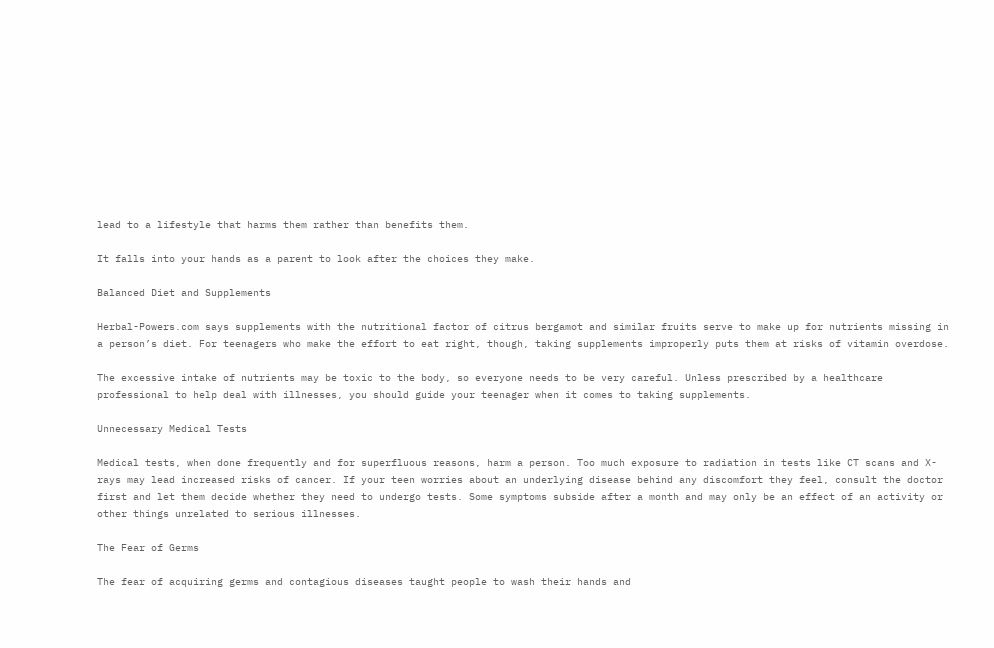lead to a lifestyle that harms them rather than benefits them.

It falls into your hands as a parent to look after the choices they make.

Balanced Diet and Supplements

Herbal-Powers.com says supplements with the nutritional factor of citrus bergamot and similar fruits serve to make up for nutrients missing in a person’s diet. For teenagers who make the effort to eat right, though, taking supplements improperly puts them at risks of vitamin overdose.

The excessive intake of nutrients may be toxic to the body, so everyone needs to be very careful. Unless prescribed by a healthcare professional to help deal with illnesses, you should guide your teenager when it comes to taking supplements.

Unnecessary Medical Tests

Medical tests, when done frequently and for superfluous reasons, harm a person. Too much exposure to radiation in tests like CT scans and X-rays may lead increased risks of cancer. If your teen worries about an underlying disease behind any discomfort they feel, consult the doctor first and let them decide whether they need to undergo tests. Some symptoms subside after a month and may only be an effect of an activity or other things unrelated to serious illnesses.

The Fear of Germs

The fear of acquiring germs and contagious diseases taught people to wash their hands and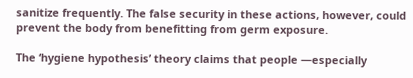sanitize frequently. The false security in these actions, however, could prevent the body from benefitting from germ exposure.

The ‘hygiene hypothesis’ theory claims that people —especially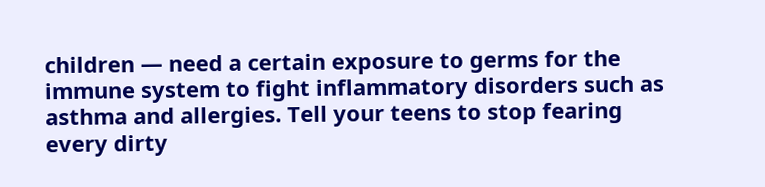children — need a certain exposure to germs for the immune system to fight inflammatory disorders such as asthma and allergies. Tell your teens to stop fearing every dirty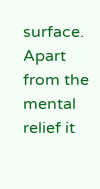surface. Apart from the mental relief it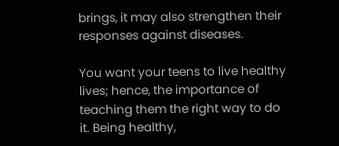brings, it may also strengthen their responses against diseases.

You want your teens to live healthy lives; hence, the importance of teaching them the right way to do it. Being healthy,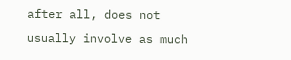after all, does not usually involve as much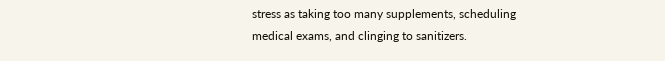stress as taking too many supplements, scheduling medical exams, and clinging to sanitizers.